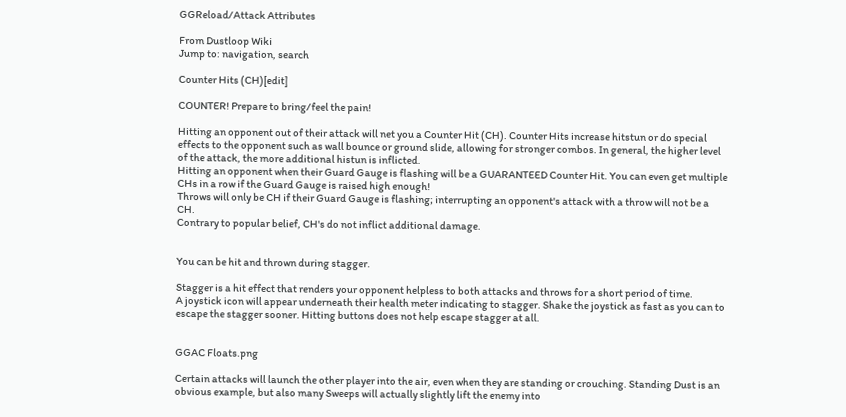GGReload/Attack Attributes

From Dustloop Wiki
Jump to: navigation, search

Counter Hits (CH)[edit]

COUNTER! Prepare to bring/feel the pain!

Hitting an opponent out of their attack will net you a Counter Hit (CH). Counter Hits increase hitstun or do special effects to the opponent such as wall bounce or ground slide, allowing for stronger combos. In general, the higher level of the attack, the more additional histun is inflicted.
Hitting an opponent when their Guard Gauge is flashing will be a GUARANTEED Counter Hit. You can even get multiple CHs in a row if the Guard Gauge is raised high enough!
Throws will only be CH if their Guard Gauge is flashing; interrupting an opponent's attack with a throw will not be a CH.
Contrary to popular belief, CH's do not inflict additional damage.


You can be hit and thrown during stagger.

Stagger is a hit effect that renders your opponent helpless to both attacks and throws for a short period of time.
A joystick icon will appear underneath their health meter indicating to stagger. Shake the joystick as fast as you can to escape the stagger sooner. Hitting buttons does not help escape stagger at all.


GGAC Floats.png

Certain attacks will launch the other player into the air, even when they are standing or crouching. Standing Dust is an obvious example, but also many Sweeps will actually slightly lift the enemy into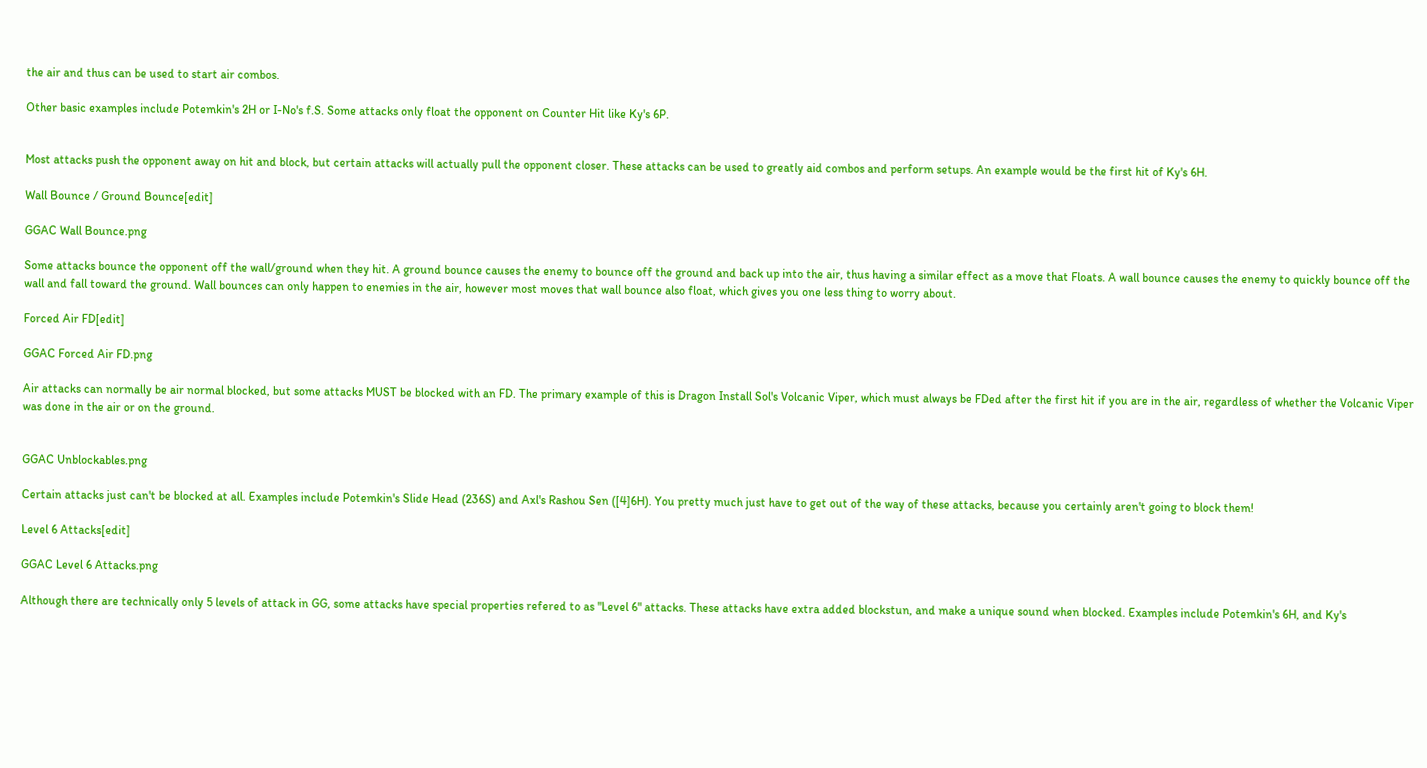the air and thus can be used to start air combos.

Other basic examples include Potemkin's 2H or I-No's f.S. Some attacks only float the opponent on Counter Hit like Ky's 6P.


Most attacks push the opponent away on hit and block, but certain attacks will actually pull the opponent closer. These attacks can be used to greatly aid combos and perform setups. An example would be the first hit of Ky's 6H.

Wall Bounce / Ground Bounce[edit]

GGAC Wall Bounce.png

Some attacks bounce the opponent off the wall/ground when they hit. A ground bounce causes the enemy to bounce off the ground and back up into the air, thus having a similar effect as a move that Floats. A wall bounce causes the enemy to quickly bounce off the wall and fall toward the ground. Wall bounces can only happen to enemies in the air, however most moves that wall bounce also float, which gives you one less thing to worry about.

Forced Air FD[edit]

GGAC Forced Air FD.png

Air attacks can normally be air normal blocked, but some attacks MUST be blocked with an FD. The primary example of this is Dragon Install Sol's Volcanic Viper, which must always be FDed after the first hit if you are in the air, regardless of whether the Volcanic Viper was done in the air or on the ground.


GGAC Unblockables.png

Certain attacks just can't be blocked at all. Examples include Potemkin's Slide Head (236S) and Axl's Rashou Sen ([4]6H). You pretty much just have to get out of the way of these attacks, because you certainly aren't going to block them!

Level 6 Attacks[edit]

GGAC Level 6 Attacks.png

Although there are technically only 5 levels of attack in GG, some attacks have special properties refered to as "Level 6" attacks. These attacks have extra added blockstun, and make a unique sound when blocked. Examples include Potemkin's 6H, and Ky's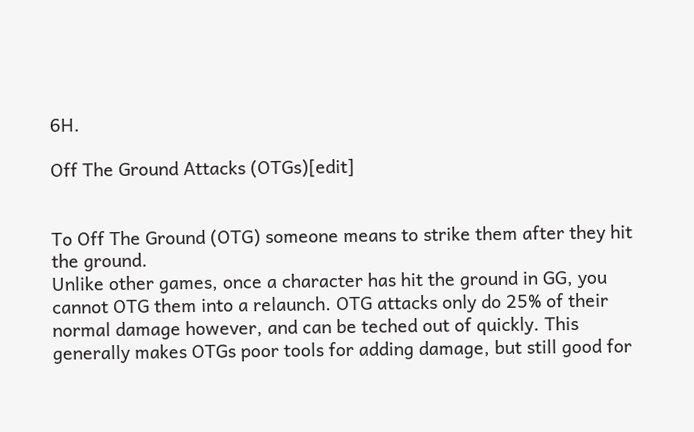6H.

Off The Ground Attacks (OTGs)[edit]


To Off The Ground (OTG) someone means to strike them after they hit the ground.
Unlike other games, once a character has hit the ground in GG, you cannot OTG them into a relaunch. OTG attacks only do 25% of their normal damage however, and can be teched out of quickly. This generally makes OTGs poor tools for adding damage, but still good for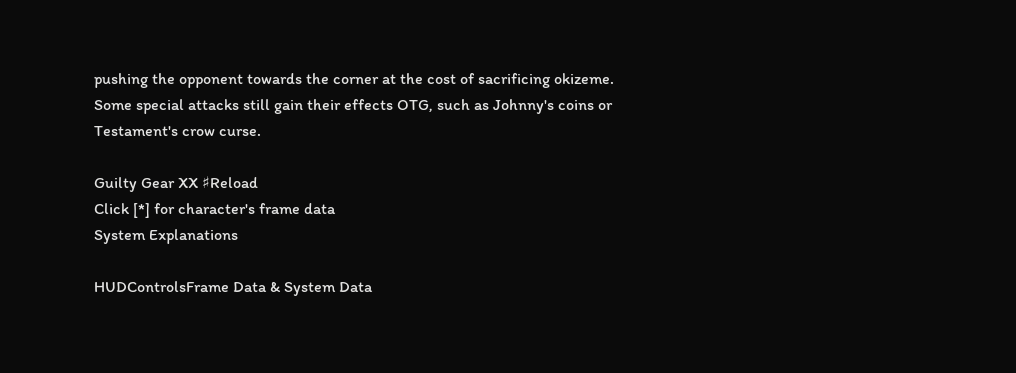pushing the opponent towards the corner at the cost of sacrificing okizeme.
Some special attacks still gain their effects OTG, such as Johnny's coins or Testament's crow curse.

Guilty Gear XX ♯Reload
Click [*] for character's frame data
System Explanations

HUDControlsFrame Data & System Data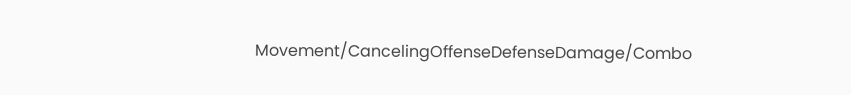Movement/CancelingOffenseDefenseDamage/Combo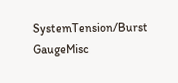SystemTension/Burst GaugeMisc